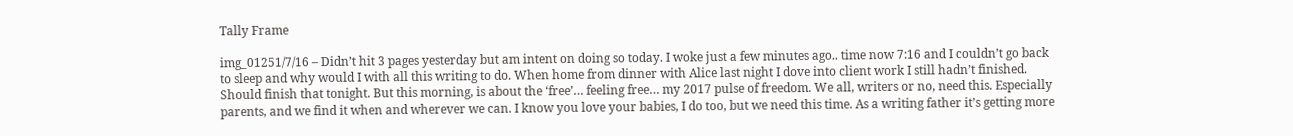Tally Frame

img_01251/7/16 – Didn’t hit 3 pages yesterday but am intent on doing so today. I woke just a few minutes ago.. time now 7:16 and I couldn’t go back to sleep and why would I with all this writing to do. When home from dinner with Alice last night I dove into client work I still hadn’t finished. Should finish that tonight. But this morning, is about the ‘free’… feeling free… my 2017 pulse of freedom. We all, writers or no, need this. Especially parents, and we find it when and wherever we can. I know you love your babies, I do too, but we need this time. As a writing father it’s getting more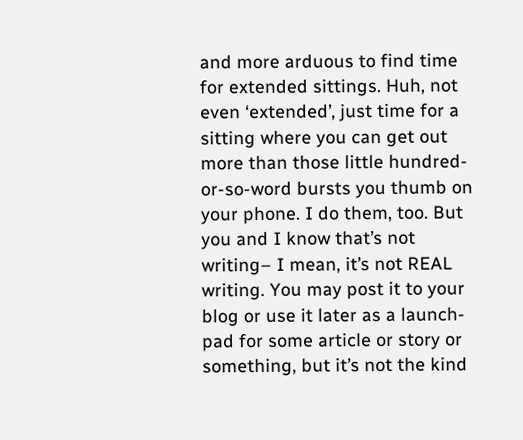and more arduous to find time for extended sittings. Huh, not even ‘extended’, just time for a sitting where you can get out more than those little hundred-or-so-word bursts you thumb on your phone. I do them, too. But you and I know that’s not writing– I mean, it’s not REAL writing. You may post it to your blog or use it later as a launch-pad for some article or story or something, but it’s not the kind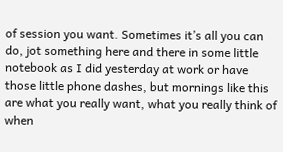of session you want. Sometimes it’s all you can do, jot something here and there in some little notebook as I did yesterday at work or have those little phone dashes, but mornings like this are what you really want, what you really think of when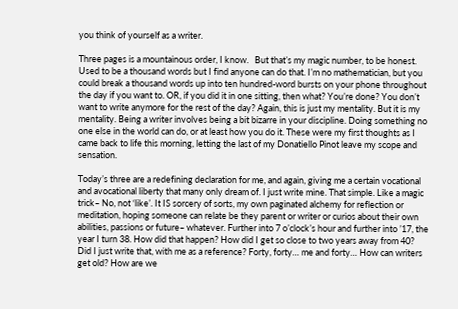you think of yourself as a writer.

Three pages is a mountainous order, I know.   But that’s my magic number, to be honest. Used to be a thousand words but I find anyone can do that. I’m no mathematician, but you could break a thousand words up into ten hundred-word bursts on your phone throughout the day if you want to. OR, if you did it in one sitting, then what? You’re done? You don’t want to write anymore for the rest of the day? Again, this is just my mentality. But it is my mentality. Being a writer involves being a bit bizarre in your discipline. Doing something no one else in the world can do, or at least how you do it. These were my first thoughts as I came back to life this morning, letting the last of my Donatiello Pinot leave my scope and sensation.

Today’s three are a redefining declaration for me, and again, giving me a certain vocational and avocational liberty that many only dream of. I just write mine. That simple. Like a magic trick– No, not ‘like’. It IS sorcery of sorts, my own paginated alchemy for reflection or meditation, hoping someone can relate be they parent or writer or curios about their own abilities, passions or future– whatever. Further into 7 o’clock’s hour and further into ’17, the year I turn 38. How did that happen? How did I get so close to two years away from 40? Did I just write that, with me as a reference? Forty, forty… me and forty… How can writers get old? How are we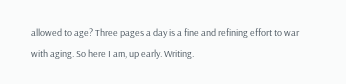allowed to age? Three pages a day is a fine and refining effort to war with aging. So here I am, up early. Writing.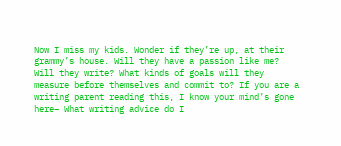Now I miss my kids. Wonder if they’re up, at their grammy’s house. Will they have a passion like me? Will they write? What kinds of goals will they measure before themselves and commit to? If you are a writing parent reading this, I know your mind’s gone here– What writing advice do I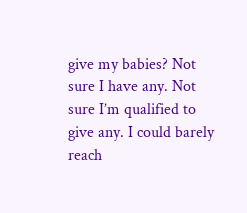give my babies? Not sure I have any. Not sure I’m qualified to give any. I could barely reach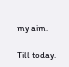my aim.

Till today.